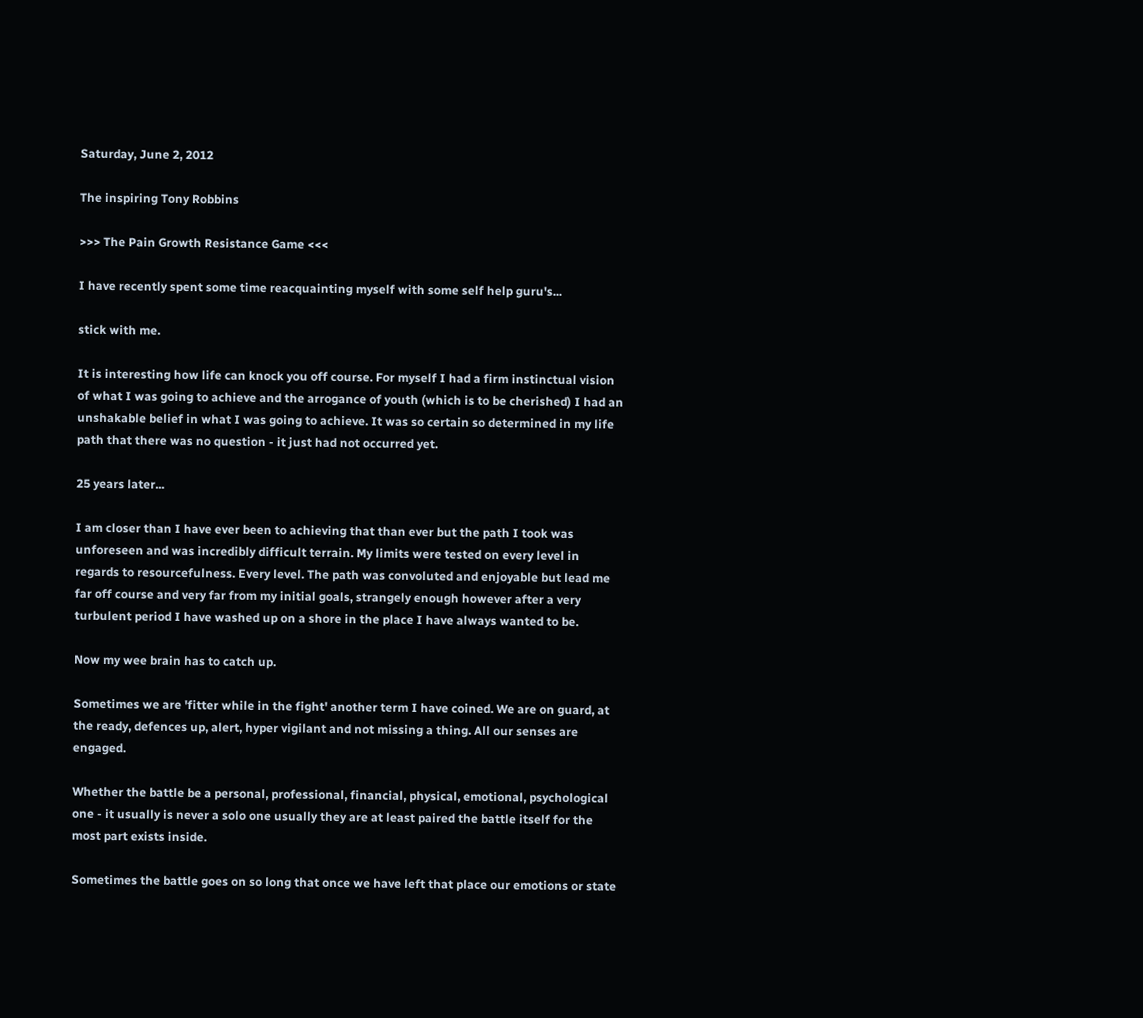Saturday, June 2, 2012

The inspiring Tony Robbins

>>> The Pain Growth Resistance Game <<<

I have recently spent some time reacquainting myself with some self help guru's...

stick with me.

It is interesting how life can knock you off course. For myself I had a firm instinctual vision of what I was going to achieve and the arrogance of youth (which is to be cherished) I had an unshakable belief in what I was going to achieve. It was so certain so determined in my life path that there was no question - it just had not occurred yet.

25 years later...

I am closer than I have ever been to achieving that than ever but the path I took was unforeseen and was incredibly difficult terrain. My limits were tested on every level in regards to resourcefulness. Every level. The path was convoluted and enjoyable but lead me far off course and very far from my initial goals, strangely enough however after a very turbulent period I have washed up on a shore in the place I have always wanted to be.

Now my wee brain has to catch up.

Sometimes we are 'fitter while in the fight' another term I have coined. We are on guard, at the ready, defences up, alert, hyper vigilant and not missing a thing. All our senses are engaged.

Whether the battle be a personal, professional, financial, physical, emotional, psychological one - it usually is never a solo one usually they are at least paired the battle itself for the most part exists inside.

Sometimes the battle goes on so long that once we have left that place our emotions or state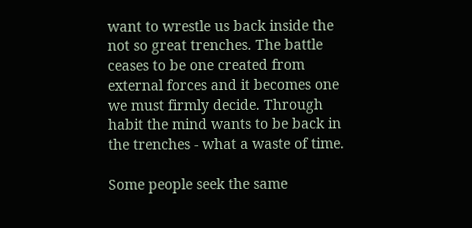want to wrestle us back inside the not so great trenches. The battle ceases to be one created from external forces and it becomes one we must firmly decide. Through habit the mind wants to be back in the trenches - what a waste of time.

Some people seek the same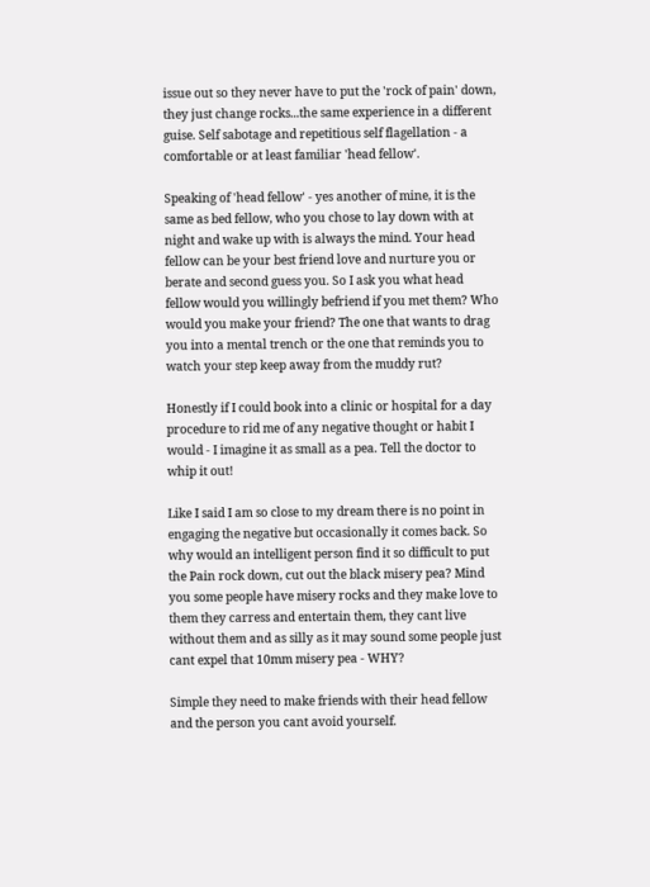issue out so they never have to put the 'rock of pain' down, they just change rocks...the same experience in a different guise. Self sabotage and repetitious self flagellation - a comfortable or at least familiar 'head fellow'.

Speaking of 'head fellow' - yes another of mine, it is the same as bed fellow, who you chose to lay down with at night and wake up with is always the mind. Your head fellow can be your best friend love and nurture you or berate and second guess you. So I ask you what head fellow would you willingly befriend if you met them? Who would you make your friend? The one that wants to drag you into a mental trench or the one that reminds you to watch your step keep away from the muddy rut?

Honestly if I could book into a clinic or hospital for a day procedure to rid me of any negative thought or habit I would - I imagine it as small as a pea. Tell the doctor to whip it out!

Like I said I am so close to my dream there is no point in engaging the negative but occasionally it comes back. So why would an intelligent person find it so difficult to put the Pain rock down, cut out the black misery pea? Mind you some people have misery rocks and they make love to them they carress and entertain them, they cant live without them and as silly as it may sound some people just cant expel that 10mm misery pea - WHY?

Simple they need to make friends with their head fellow and the person you cant avoid yourself.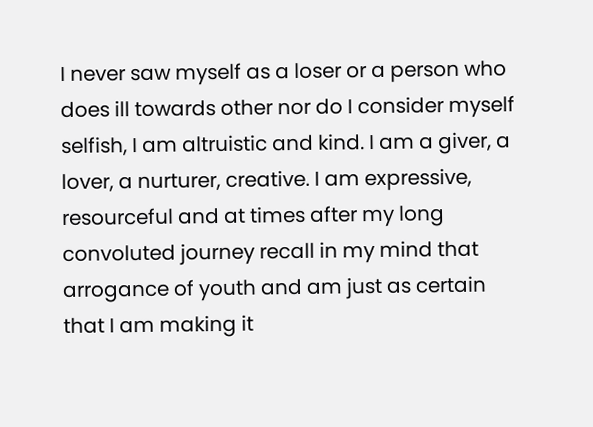I never saw myself as a loser or a person who does ill towards other nor do I consider myself selfish, I am altruistic and kind. I am a giver, a lover, a nurturer, creative. I am expressive, resourceful and at times after my long convoluted journey recall in my mind that arrogance of youth and am just as certain that I am making it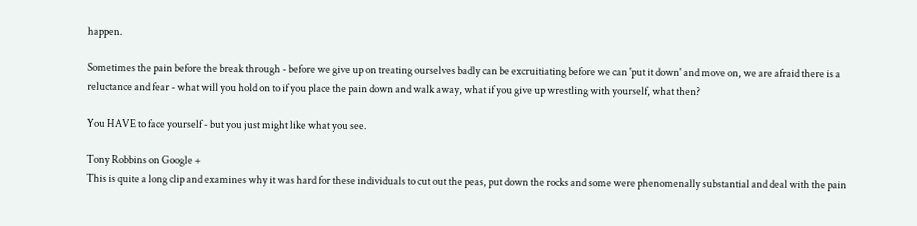happen.

Sometimes the pain before the break through - before we give up on treating ourselves badly can be excruitiating before we can 'put it down' and move on, we are afraid there is a reluctance and fear - what will you hold on to if you place the pain down and walk away, what if you give up wrestling with yourself, what then?

You HAVE to face yourself - but you just might like what you see.

Tony Robbins on Google +
This is quite a long clip and examines why it was hard for these individuals to cut out the peas, put down the rocks and some were phenomenally substantial and deal with the pain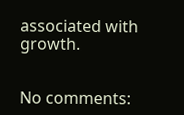associated with growth.


No comments: